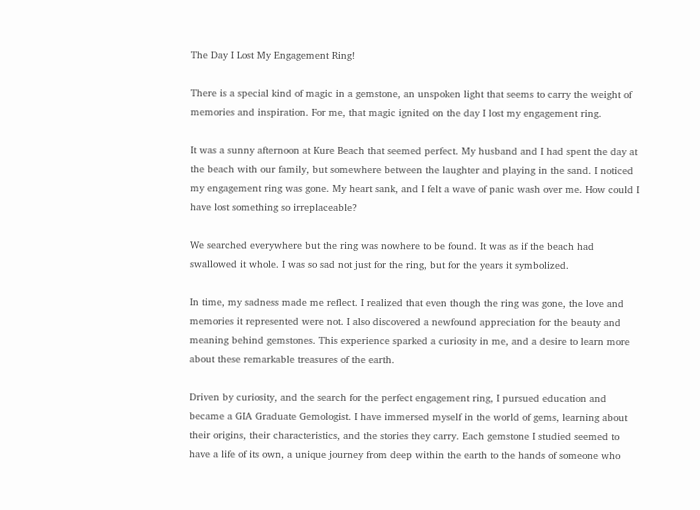The Day I Lost My Engagement Ring!

There is a special kind of magic in a gemstone, an unspoken light that seems to carry the weight of memories and inspiration. For me, that magic ignited on the day I lost my engagement ring.

It was a sunny afternoon at Kure Beach that seemed perfect. My husband and I had spent the day at the beach with our family, but somewhere between the laughter and playing in the sand. I noticed my engagement ring was gone. My heart sank, and I felt a wave of panic wash over me. How could I have lost something so irreplaceable?

We searched everywhere but the ring was nowhere to be found. It was as if the beach had swallowed it whole. I was so sad not just for the ring, but for the years it symbolized.

In time, my sadness made me reflect. I realized that even though the ring was gone, the love and memories it represented were not. I also discovered a newfound appreciation for the beauty and meaning behind gemstones. This experience sparked a curiosity in me, and a desire to learn more about these remarkable treasures of the earth.

Driven by curiosity, and the search for the perfect engagement ring, I pursued education and became a GIA Graduate Gemologist. I have immersed myself in the world of gems, learning about their origins, their characteristics, and the stories they carry. Each gemstone I studied seemed to have a life of its own, a unique journey from deep within the earth to the hands of someone who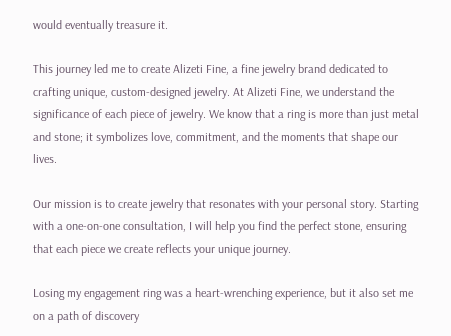would eventually treasure it.

This journey led me to create Alizeti Fine, a fine jewelry brand dedicated to crafting unique, custom-designed jewelry. At Alizeti Fine, we understand the significance of each piece of jewelry. We know that a ring is more than just metal and stone; it symbolizes love, commitment, and the moments that shape our lives.

Our mission is to create jewelry that resonates with your personal story. Starting with a one-on-one consultation, I will help you find the perfect stone, ensuring that each piece we create reflects your unique journey.

Losing my engagement ring was a heart-wrenching experience, but it also set me on a path of discovery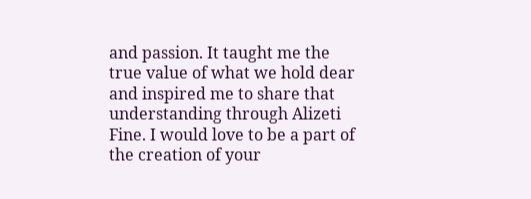and passion. It taught me the true value of what we hold dear and inspired me to share that understanding through Alizeti Fine. I would love to be a part of the creation of your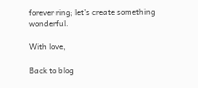forever ring; let's create something wonderful.

With love,

Back to blog